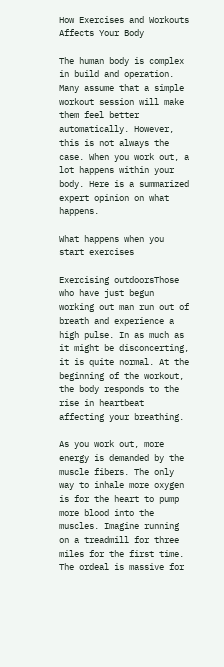How Exercises and Workouts Affects Your Body

The human body is complex in build and operation. Many assume that a simple workout session will make them feel better automatically. However, this is not always the case. When you work out, a lot happens within your body. Here is a summarized expert opinion on what happens.

What happens when you start exercises

Exercising outdoorsThose who have just begun working out man run out of breath and experience a high pulse. In as much as it might be disconcerting, it is quite normal. At the beginning of the workout, the body responds to the rise in heartbeat affecting your breathing.

As you work out, more energy is demanded by the muscle fibers. The only way to inhale more oxygen is for the heart to pump more blood into the muscles. Imagine running on a treadmill for three miles for the first time. The ordeal is massive for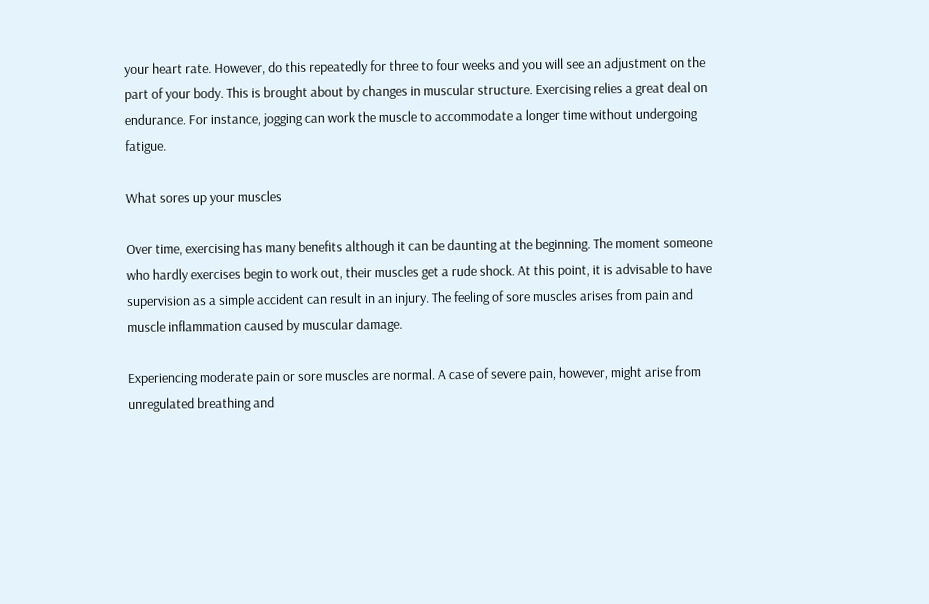your heart rate. However, do this repeatedly for three to four weeks and you will see an adjustment on the part of your body. This is brought about by changes in muscular structure. Exercising relies a great deal on endurance. For instance, jogging can work the muscle to accommodate a longer time without undergoing fatigue.

What sores up your muscles

Over time, exercising has many benefits although it can be daunting at the beginning. The moment someone who hardly exercises begin to work out, their muscles get a rude shock. At this point, it is advisable to have supervision as a simple accident can result in an injury. The feeling of sore muscles arises from pain and muscle inflammation caused by muscular damage.

Experiencing moderate pain or sore muscles are normal. A case of severe pain, however, might arise from unregulated breathing and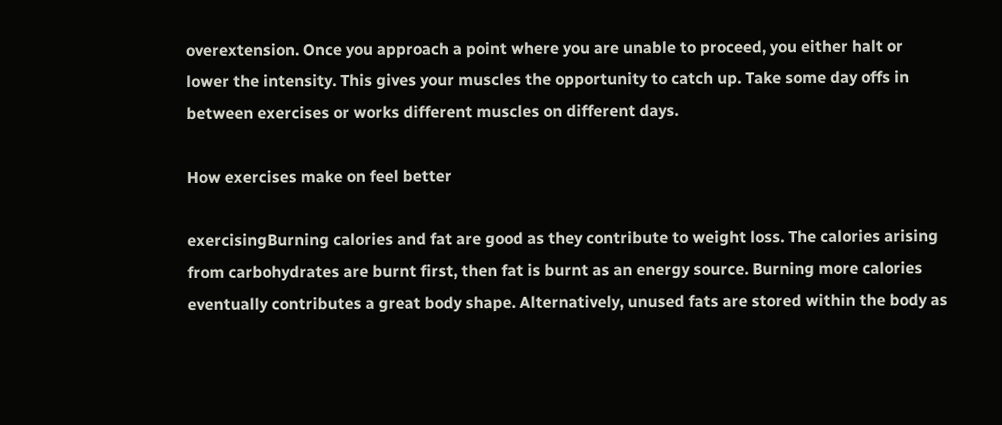overextension. Once you approach a point where you are unable to proceed, you either halt or lower the intensity. This gives your muscles the opportunity to catch up. Take some day offs in between exercises or works different muscles on different days.

How exercises make on feel better

exercisingBurning calories and fat are good as they contribute to weight loss. The calories arising from carbohydrates are burnt first, then fat is burnt as an energy source. Burning more calories eventually contributes a great body shape. Alternatively, unused fats are stored within the body as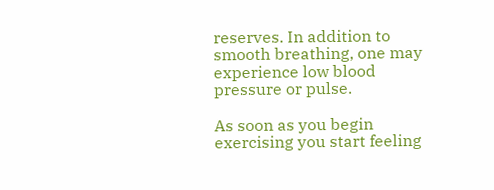reserves. In addition to smooth breathing, one may experience low blood pressure or pulse.

As soon as you begin exercising you start feeling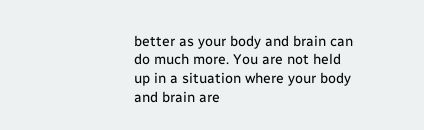better as your body and brain can do much more. You are not held up in a situation where your body and brain are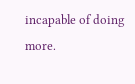incapable of doing more.